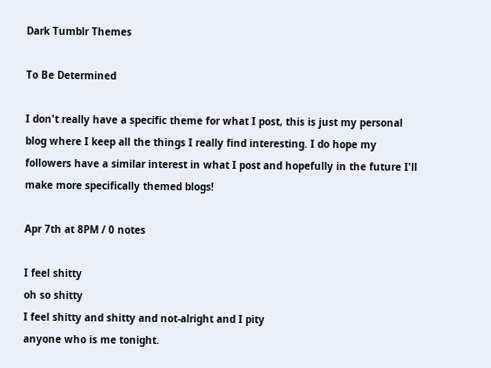Dark Tumblr Themes

To Be Determined

I don't really have a specific theme for what I post, this is just my personal blog where I keep all the things I really find interesting. I do hope my followers have a similar interest in what I post and hopefully in the future I'll make more specifically themed blogs!

Apr 7th at 8PM / 0 notes

I feel shitty
oh so shitty
I feel shitty and shitty and not-alright and I pity
anyone who is me tonight.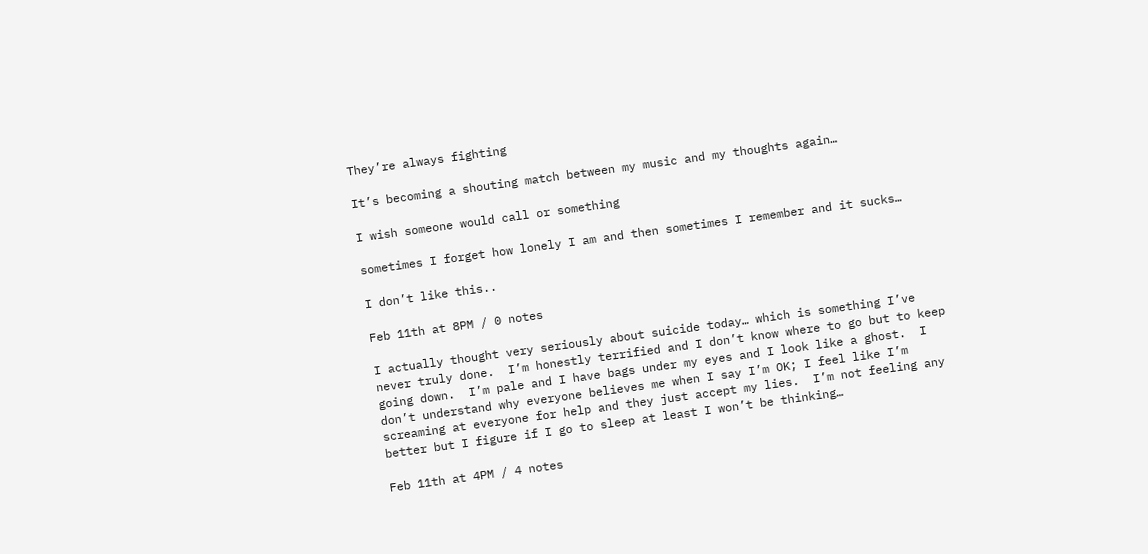They’re always fighting

It’s becoming a shouting match between my music and my thoughts again…

I wish someone would call or something

sometimes I forget how lonely I am and then sometimes I remember and it sucks…

I don’t like this..

Feb 11th at 8PM / 0 notes

I actually thought very seriously about suicide today… which is something I’ve never truly done.  I’m honestly terrified and I don’t know where to go but to keep going down.  I’m pale and I have bags under my eyes and I look like a ghost.  I don’t understand why everyone believes me when I say I’m OK; I feel like I’m screaming at everyone for help and they just accept my lies.  I’m not feeling any better but I figure if I go to sleep at least I won’t be thinking…

Feb 11th at 4PM / 4 notes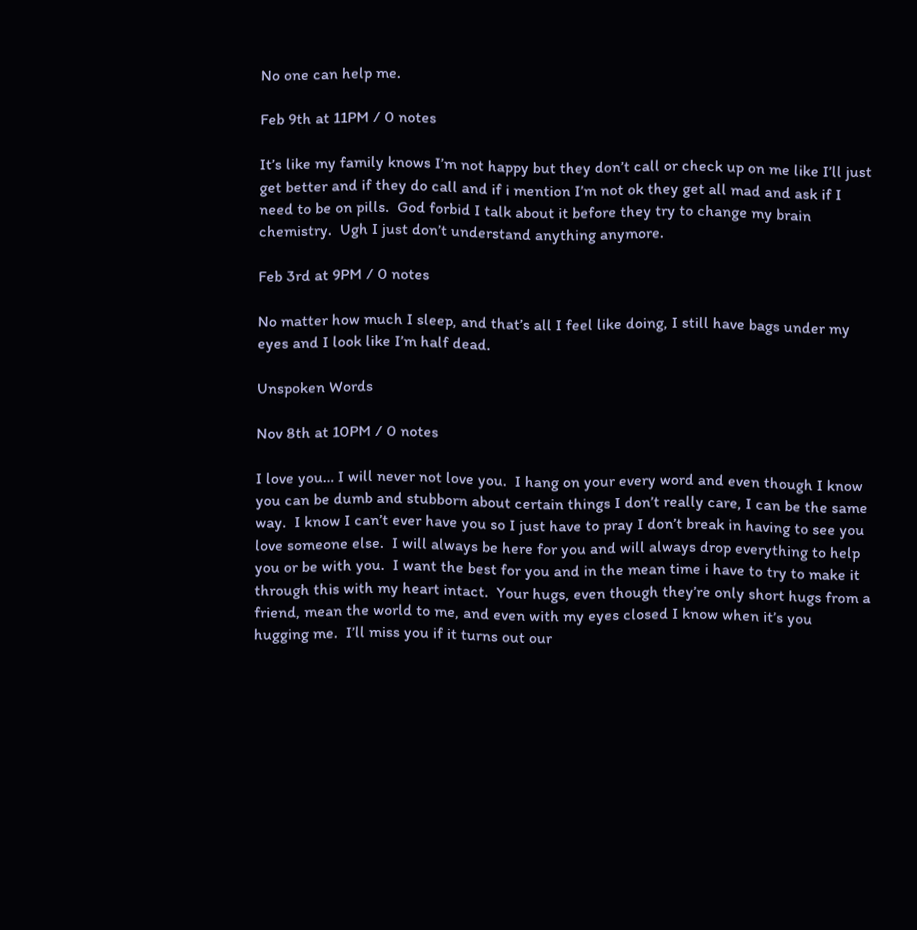No one can help me.

Feb 9th at 11PM / 0 notes

It’s like my family knows I’m not happy but they don’t call or check up on me like I’ll just get better and if they do call and if i mention I’m not ok they get all mad and ask if I need to be on pills.  God forbid I talk about it before they try to change my brain chemistry.  Ugh I just don’t understand anything anymore.

Feb 3rd at 9PM / 0 notes

No matter how much I sleep, and that’s all I feel like doing, I still have bags under my eyes and I look like I’m half dead.

Unspoken Words

Nov 8th at 10PM / 0 notes

I love you… I will never not love you.  I hang on your every word and even though I know you can be dumb and stubborn about certain things I don’t really care, I can be the same way.  I know I can’t ever have you so I just have to pray I don’t break in having to see you love someone else.  I will always be here for you and will always drop everything to help you or be with you.  I want the best for you and in the mean time i have to try to make it through this with my heart intact.  Your hugs, even though they’re only short hugs from a friend, mean the world to me, and even with my eyes closed I know when it’s you hugging me.  I’ll miss you if it turns out our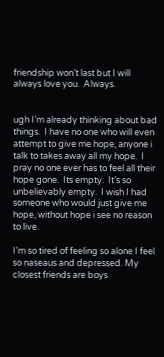friendship won’t last but I will always love you.  Always.


ugh I’m already thinking about bad things.  I have no one who will even attempt to give me hope, anyone i talk to takes away all my hope.  I pray no one ever has to feel all their hope gone.  Its empty.  It’s so unbelievably empty.  I wish I had someone who would just give me hope, without hope i see no reason to live.

I’m so tired of feeling so alone I feel so naseaus and depressed. My closest friends are boys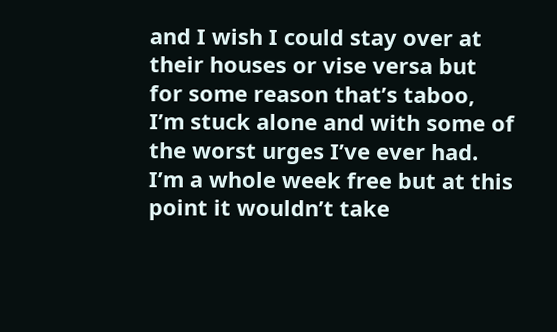and I wish I could stay over at their houses or vise versa but for some reason that’s taboo, I’m stuck alone and with some of the worst urges I’ve ever had. I’m a whole week free but at this point it wouldn’t take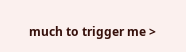much to trigger me >